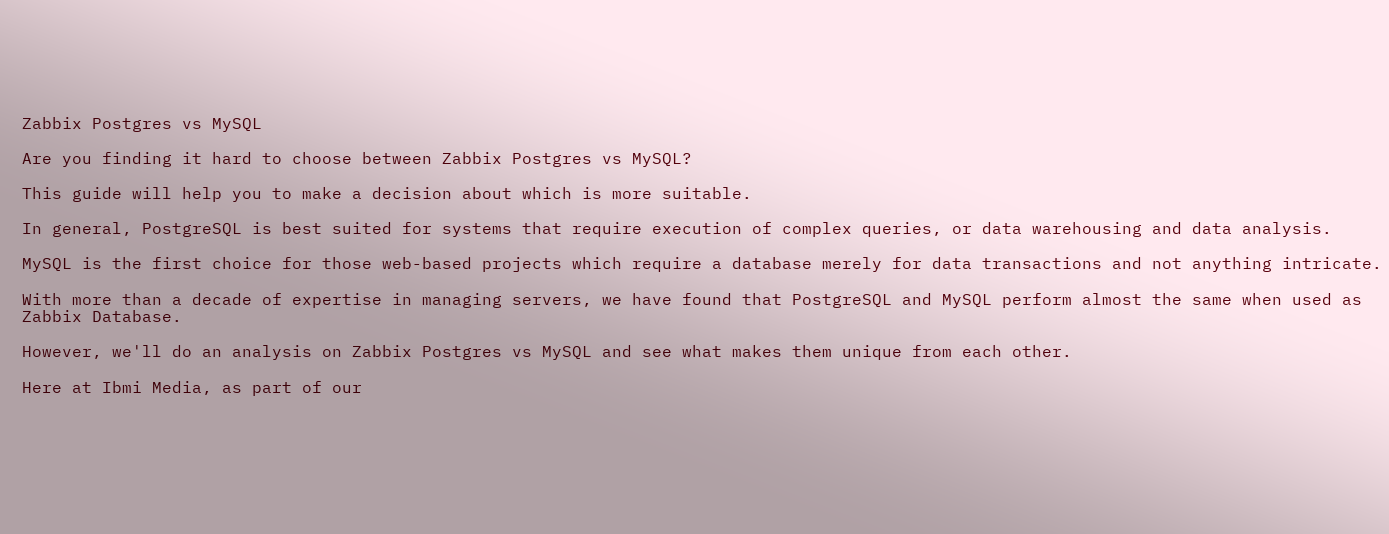Zabbix Postgres vs MySQL

Are you finding it hard to choose between Zabbix Postgres vs MySQL?

This guide will help you to make a decision about which is more suitable.

In general, PostgreSQL is best suited for systems that require execution of complex queries, or data warehousing and data analysis.

MySQL is the first choice for those web-based projects which require a database merely for data transactions and not anything intricate.

With more than a decade of expertise in managing servers, we have found that PostgreSQL and MySQL perform almost the same when used as Zabbix Database.

However, we'll do an analysis on Zabbix Postgres vs MySQL and see what makes them unique from each other.

Here at Ibmi Media, as part of our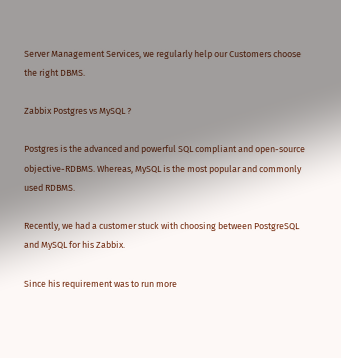Server Management Services, we regularly help our Customers choose the right DBMS.

Zabbix Postgres vs MySQL ?

Postgres is the advanced and powerful SQL compliant and open-source objective-RDBMS. Whereas, MySQL is the most popular and commonly used RDBMS.

Recently, we had a customer stuck with choosing between PostgreSQL and MySQL for his Zabbix.

Since his requirement was to run more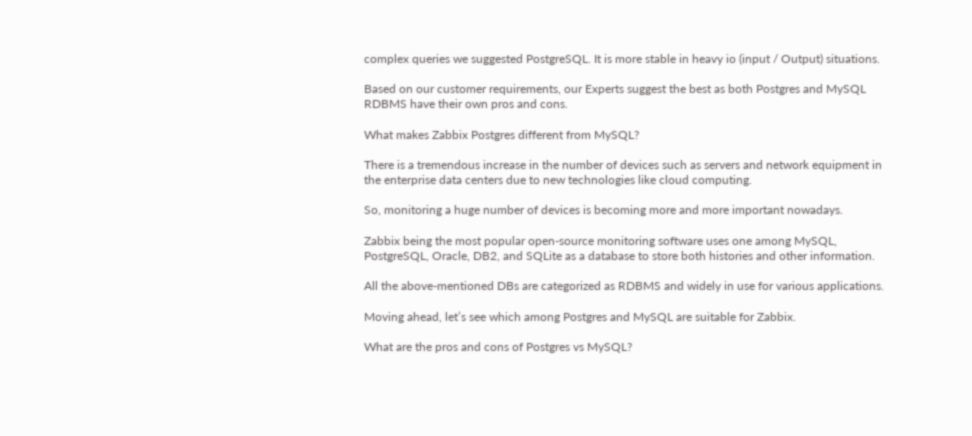complex queries we suggested PostgreSQL. It is more stable in heavy io (input / Output) situations.

Based on our customer requirements, our Experts suggest the best as both Postgres and MySQL RDBMS have their own pros and cons.

What makes Zabbix Postgres different from MySQL?

There is a tremendous increase in the number of devices such as servers and network equipment in the enterprise data centers due to new technologies like cloud computing.

So, monitoring a huge number of devices is becoming more and more important nowadays.

Zabbix being the most popular open-source monitoring software uses one among MySQL, PostgreSQL, Oracle, DB2, and SQLite as a database to store both histories and other information.

All the above-mentioned DBs are categorized as RDBMS and widely in use for various applications.

Moving ahead, let’s see which among Postgres and MySQL are suitable for Zabbix.

What are the pros and cons of Postgres vs MySQL?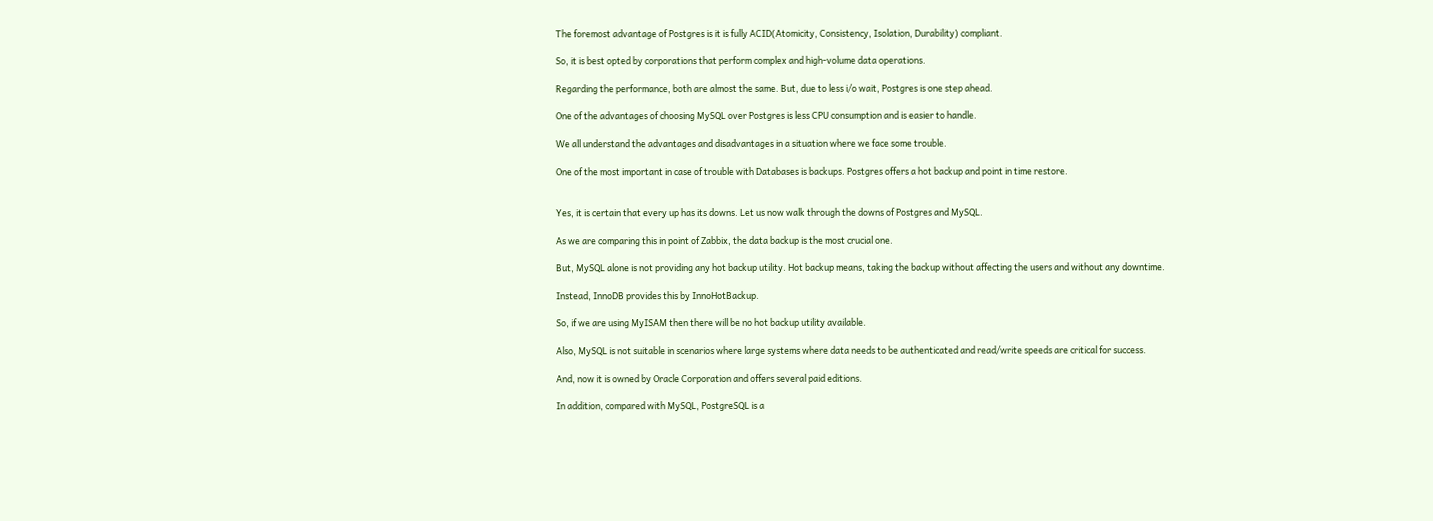The foremost advantage of Postgres is it is fully ACID(Atomicity, Consistency, Isolation, Durability) compliant.

So, it is best opted by corporations that perform complex and high-volume data operations.

Regarding the performance, both are almost the same. But, due to less i/o wait, Postgres is one step ahead.

One of the advantages of choosing MySQL over Postgres is less CPU consumption and is easier to handle.

We all understand the advantages and disadvantages in a situation where we face some trouble.

One of the most important in case of trouble with Databases is backups. Postgres offers a hot backup and point in time restore.


Yes, it is certain that every up has its downs. Let us now walk through the downs of Postgres and MySQL.

As we are comparing this in point of Zabbix, the data backup is the most crucial one.

But, MySQL alone is not providing any hot backup utility. Hot backup means, taking the backup without affecting the users and without any downtime.

Instead, InnoDB provides this by InnoHotBackup.

So, if we are using MyISAM then there will be no hot backup utility available.

Also, MySQL is not suitable in scenarios where large systems where data needs to be authenticated and read/write speeds are critical for success.

And, now it is owned by Oracle Corporation and offers several paid editions.

In addition, compared with MySQL, PostgreSQL is a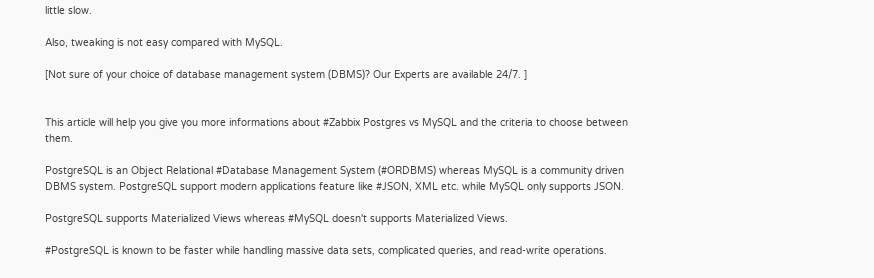little slow.

Also, tweaking is not easy compared with MySQL.

[Not sure of your choice of database management system (DBMS)? Our Experts are available 24/7. ]


This article will help you give you more informations about #Zabbix Postgres vs MySQL and the criteria to choose between them.

PostgreSQL is an Object Relational #Database Management System (#ORDBMS) whereas MySQL is a community driven DBMS system. PostgreSQL support modern applications feature like #JSON, XML etc. while MySQL only supports JSON.

PostgreSQL supports Materialized Views whereas #MySQL doesn't supports Materialized Views.

#PostgreSQL is known to be faster while handling massive data sets, complicated queries, and read-write operations.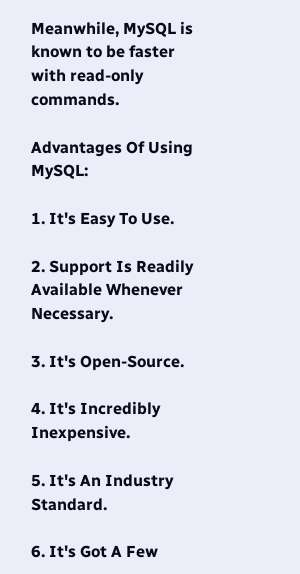Meanwhile, MySQL is known to be faster with read-only commands.

Advantages Of Using MySQL:

1. It's Easy To Use.

2. Support Is Readily Available Whenever Necessary.

3. It's Open-Source.

4. It's Incredibly Inexpensive.

5. It's An Industry Standard.

6. It's Got A Few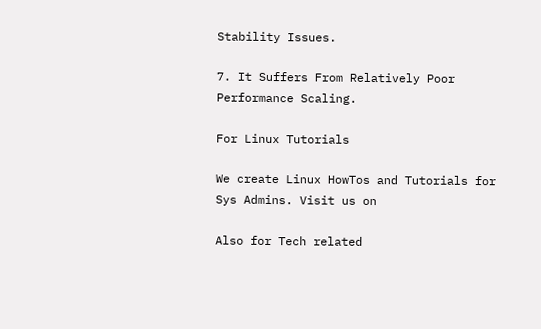Stability Issues.

7. It Suffers From Relatively Poor Performance Scaling.

For Linux Tutorials

We create Linux HowTos and Tutorials for Sys Admins. Visit us on

Also for Tech related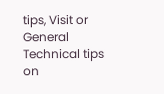tips, Visit or General Technical tips on